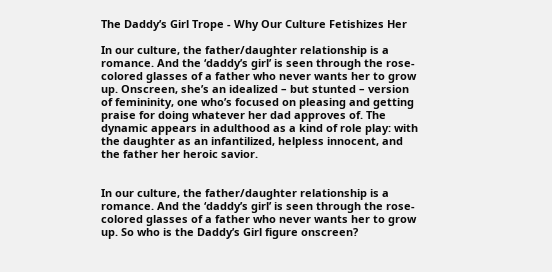The Daddy’s Girl Trope - Why Our Culture Fetishizes Her

In our culture, the father/daughter relationship is a romance. And the ‘daddy’s girl’ is seen through the rose-colored glasses of a father who never wants her to grow up. Onscreen, she’s an idealized – but stunted – version of femininity, one who’s focused on pleasing and getting praise for doing whatever her dad approves of. The dynamic appears in adulthood as a kind of role play: with the daughter as an infantilized, helpless innocent, and the father her heroic savior.


In our culture, the father/daughter relationship is a romance. And the ‘daddy’s girl’ is seen through the rose-colored glasses of a father who never wants her to grow up. So who is the Daddy’s Girl figure onscreen?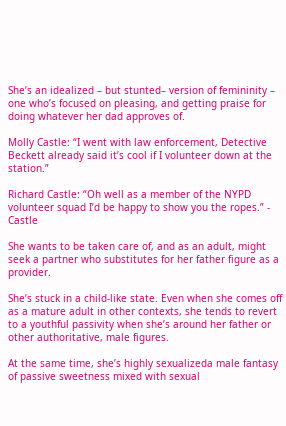She’s an idealized – but stunted– version of femininity – one who’s focused on pleasing, and getting praise for doing whatever her dad approves of.

Molly Castle: “I went with law enforcement, Detective Beckett already said it’s cool if I volunteer down at the station.”

Richard Castle: “Oh well as a member of the NYPD volunteer squad I’d be happy to show you the ropes.” - Castle

She wants to be taken care of, and as an adult, might seek a partner who substitutes for her father figure as a provider.

She’s stuck in a child-like state. Even when she comes off as a mature adult in other contexts, she tends to revert to a youthful passivity when she’s around her father or other authoritative, male figures.

At the same time, she’s highly sexualizeda male fantasy of passive sweetness mixed with sexual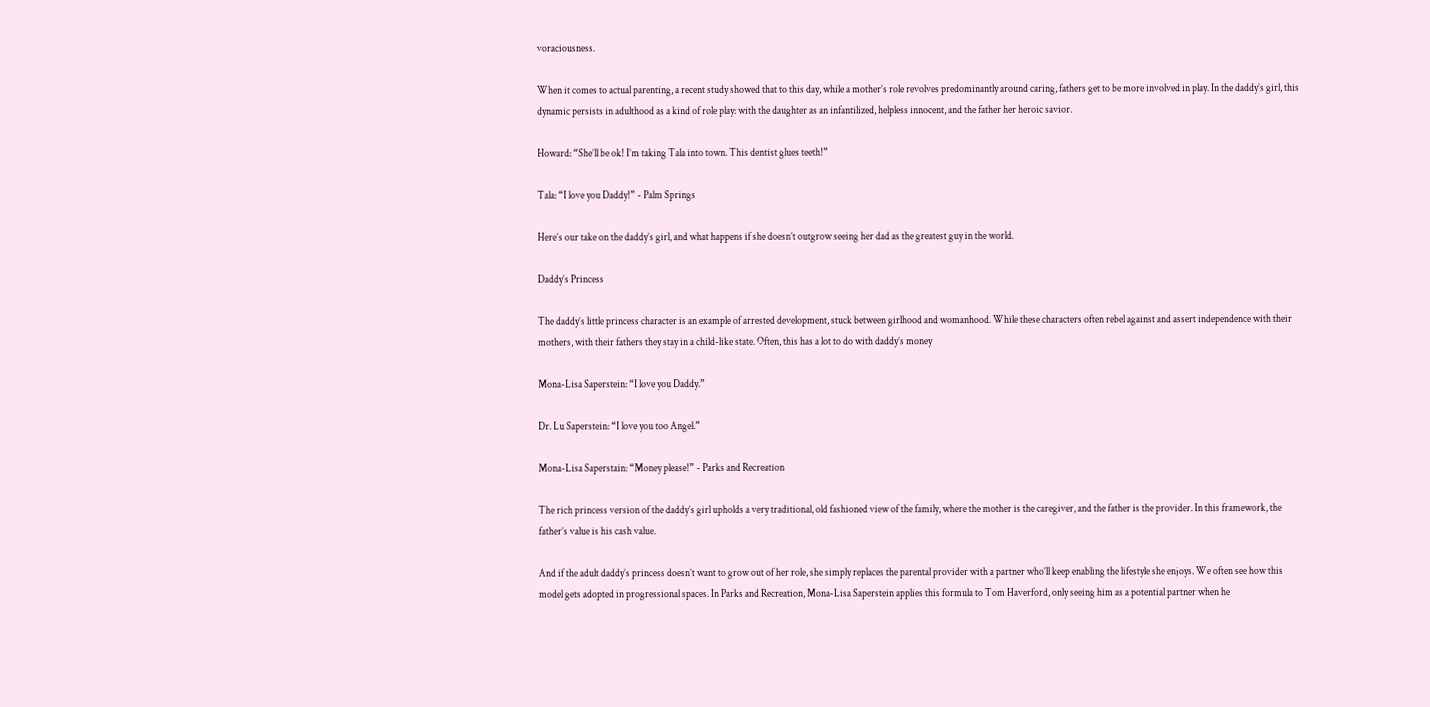voraciousness.

When it comes to actual parenting, a recent study showed that to this day, while a mother’s role revolves predominantly around caring, fathers get to be more involved in play. In the daddy’s girl, this dynamic persists in adulthood as a kind of role play: with the daughter as an infantilized, helpless innocent, and the father her heroic savior.

Howard: “She’ll be ok! I’m taking Tala into town. This dentist glues teeth!”

Tala: “I love you Daddy!” - Palm Springs

Here’s our take on the daddy’s girl, and what happens if she doesn’t outgrow seeing her dad as the greatest guy in the world.

Daddy’s Princess

The daddy’s little princess character is an example of arrested development, stuck between girlhood and womanhood. While these characters often rebel against and assert independence with their mothers, with their fathers they stay in a child-like state. Often, this has a lot to do with daddy’s money

Mona-Lisa Saperstein: “I love you Daddy.”

Dr. Lu Saperstein: “I love you too Angel.”

Mona-Lisa Saperstain: “Money please!” - Parks and Recreation

The rich princess version of the daddy’s girl upholds a very traditional, old fashioned view of the family, where the mother is the caregiver, and the father is the provider. In this framework, the father’s value is his cash value.

And if the adult daddy’s princess doesn’t want to grow out of her role, she simply replaces the parental provider with a partner who’ll keep enabling the lifestyle she enjoys. We often see how this model gets adopted in progressional spaces. In Parks and Recreation, Mona-Lisa Saperstein applies this formula to Tom Haverford, only seeing him as a potential partner when he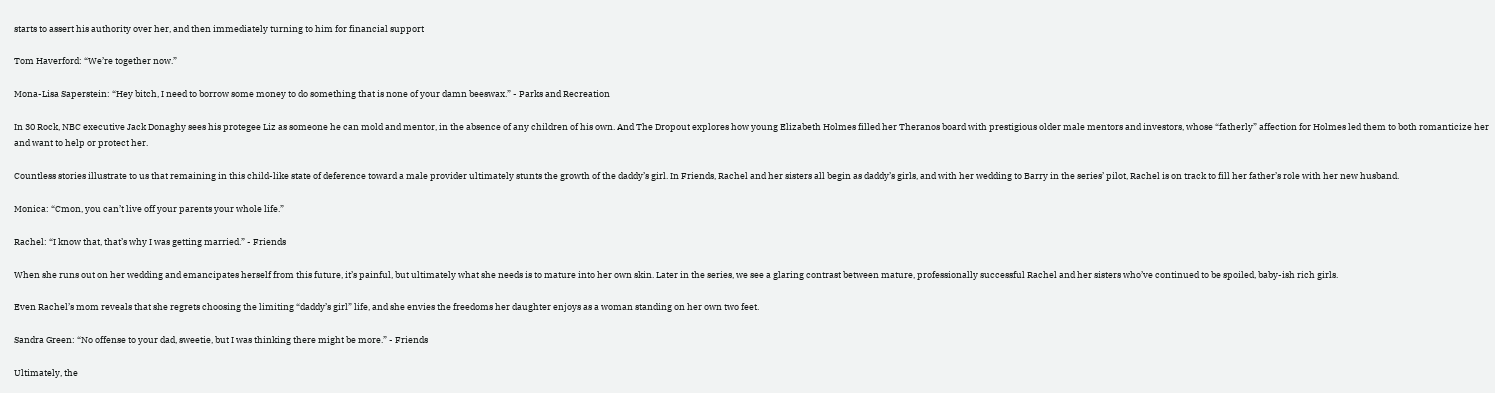starts to assert his authority over her, and then immediately turning to him for financial support

Tom Haverford: “We’re together now.”

Mona-Lisa Saperstein: “Hey bitch, I need to borrow some money to do something that is none of your damn beeswax.” - Parks and Recreation

In 30 Rock, NBC executive Jack Donaghy sees his protegee Liz as someone he can mold and mentor, in the absence of any children of his own. And The Dropout explores how young Elizabeth Holmes filled her Theranos board with prestigious older male mentors and investors, whose “fatherly” affection for Holmes led them to both romanticize her and want to help or protect her.

Countless stories illustrate to us that remaining in this child-like state of deference toward a male provider ultimately stunts the growth of the daddy’s girl. In Friends, Rachel and her sisters all begin as daddy’s girls, and with her wedding to Barry in the series’ pilot, Rachel is on track to fill her father’s role with her new husband.

Monica: “Cmon, you can’t live off your parents your whole life.”

Rachel: “I know that, that’s why I was getting married.” - Friends

When she runs out on her wedding and emancipates herself from this future, it’s painful, but ultimately what she needs is to mature into her own skin. Later in the series, we see a glaring contrast between mature, professionally successful Rachel and her sisters who’ve continued to be spoiled, baby-ish rich girls.

Even Rachel’s mom reveals that she regrets choosing the limiting “daddy’s girl” life, and she envies the freedoms her daughter enjoys as a woman standing on her own two feet.

Sandra Green: “No offense to your dad, sweetie, but I was thinking there might be more.” - Friends

Ultimately, the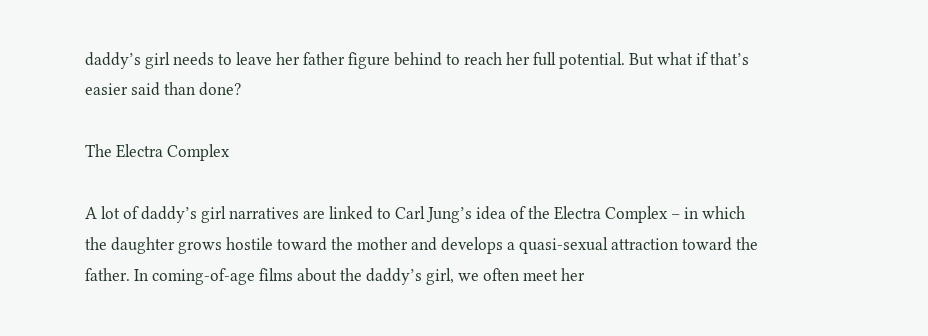daddy’s girl needs to leave her father figure behind to reach her full potential. But what if that’s easier said than done?

The Electra Complex

A lot of daddy’s girl narratives are linked to Carl Jung’s idea of the Electra Complex – in which the daughter grows hostile toward the mother and develops a quasi-sexual attraction toward the father. In coming-of-age films about the daddy’s girl, we often meet her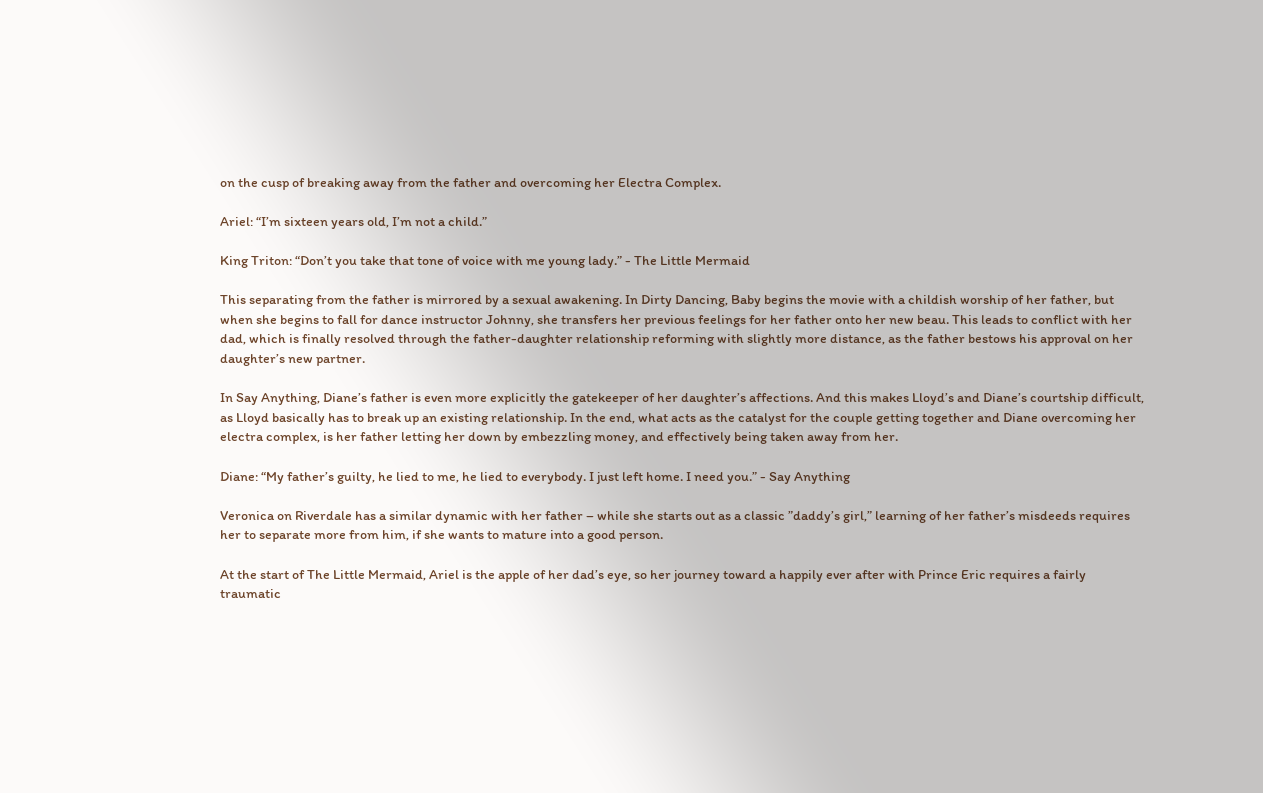on the cusp of breaking away from the father and overcoming her Electra Complex.

Ariel: “I’m sixteen years old, I’m not a child.”

King Triton: “Don’t you take that tone of voice with me young lady.” - The Little Mermaid

This separating from the father is mirrored by a sexual awakening. In Dirty Dancing, Baby begins the movie with a childish worship of her father, but when she begins to fall for dance instructor Johnny, she transfers her previous feelings for her father onto her new beau. This leads to conflict with her dad, which is finally resolved through the father-daughter relationship reforming with slightly more distance, as the father bestows his approval on her daughter’s new partner.

In Say Anything, Diane’s father is even more explicitly the gatekeeper of her daughter’s affections. And this makes Lloyd’s and Diane’s courtship difficult, as Lloyd basically has to break up an existing relationship. In the end, what acts as the catalyst for the couple getting together and Diane overcoming her electra complex, is her father letting her down by embezzling money, and effectively being taken away from her.

Diane: “My father’s guilty, he lied to me, he lied to everybody. I just left home. I need you.” - Say Anything

Veronica on Riverdale has a similar dynamic with her father – while she starts out as a classic ”daddy’s girl,” learning of her father’s misdeeds requires her to separate more from him, if she wants to mature into a good person.

At the start of The Little Mermaid, Ariel is the apple of her dad’s eye, so her journey toward a happily ever after with Prince Eric requires a fairly traumatic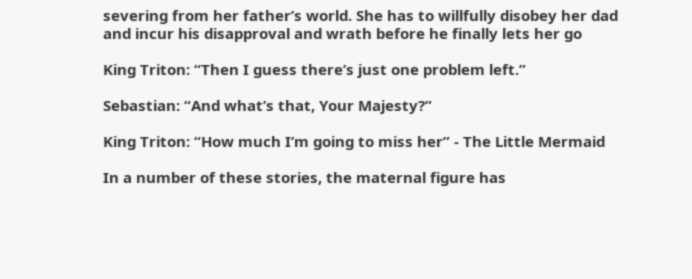severing from her father’s world. She has to willfully disobey her dad and incur his disapproval and wrath before he finally lets her go

King Triton: “Then I guess there’s just one problem left.”

Sebastian: “And what’s that, Your Majesty?”

King Triton: “How much I’m going to miss her” - The Little Mermaid

In a number of these stories, the maternal figure has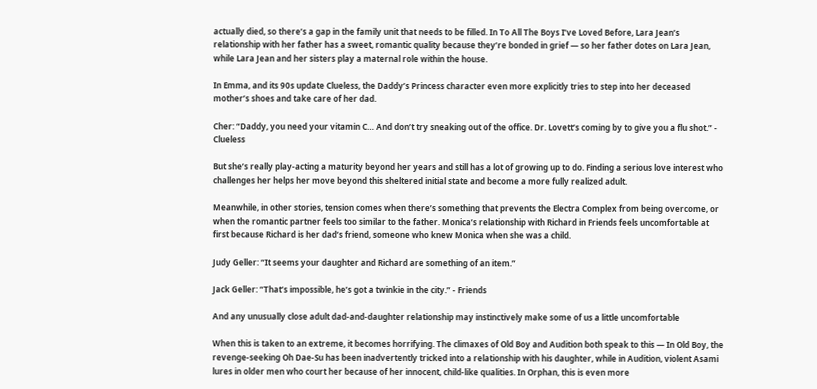actually died, so there’s a gap in the family unit that needs to be filled. In To All The Boys I’ve Loved Before, Lara Jean’s relationship with her father has a sweet, romantic quality because they’re bonded in grief — so her father dotes on Lara Jean, while Lara Jean and her sisters play a maternal role within the house.

In Emma, and its 90s update Clueless, the Daddy’s Princess character even more explicitly tries to step into her deceased mother’s shoes and take care of her dad.

Cher: “Daddy, you need your vitamin C… And don’t try sneaking out of the office. Dr. Lovett’s coming by to give you a flu shot.” - Clueless

But she’s really play-acting a maturity beyond her years and still has a lot of growing up to do. Finding a serious love interest who challenges her helps her move beyond this sheltered initial state and become a more fully realized adult.

Meanwhile, in other stories, tension comes when there’s something that prevents the Electra Complex from being overcome, or when the romantic partner feels too similar to the father. Monica’s relationship with Richard in Friends feels uncomfortable at first because Richard is her dad’s friend, someone who knew Monica when she was a child.

Judy Geller: “It seems your daughter and Richard are something of an item.”

Jack Geller: “That’s impossible, he’s got a twinkie in the city.” - Friends

And any unusually close adult dad-and-daughter relationship may instinctively make some of us a little uncomfortable

When this is taken to an extreme, it becomes horrifying. The climaxes of Old Boy and Audition both speak to this — In Old Boy, the revenge-seeking Oh Dae-Su has been inadvertently tricked into a relationship with his daughter, while in Audition, violent Asami lures in older men who court her because of her innocent, child-like qualities. In Orphan, this is even more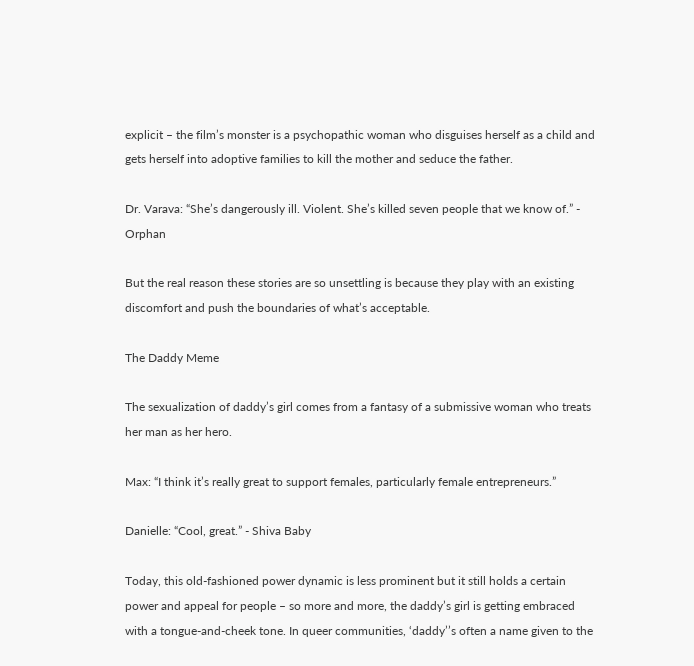explicit – the film’s monster is a psychopathic woman who disguises herself as a child and gets herself into adoptive families to kill the mother and seduce the father.

Dr. Varava: “She’s dangerously ill. Violent. She’s killed seven people that we know of.” - Orphan

But the real reason these stories are so unsettling is because they play with an existing discomfort and push the boundaries of what’s acceptable.

The Daddy Meme

The sexualization of daddy’s girl comes from a fantasy of a submissive woman who treats her man as her hero.

Max: “I think it’s really great to support females, particularly female entrepreneurs.”

Danielle: “Cool, great.” - Shiva Baby

Today, this old-fashioned power dynamic is less prominent but it still holds a certain power and appeal for people – so more and more, the daddy’s girl is getting embraced with a tongue-and-cheek tone. In queer communities, ‘daddy’’s often a name given to the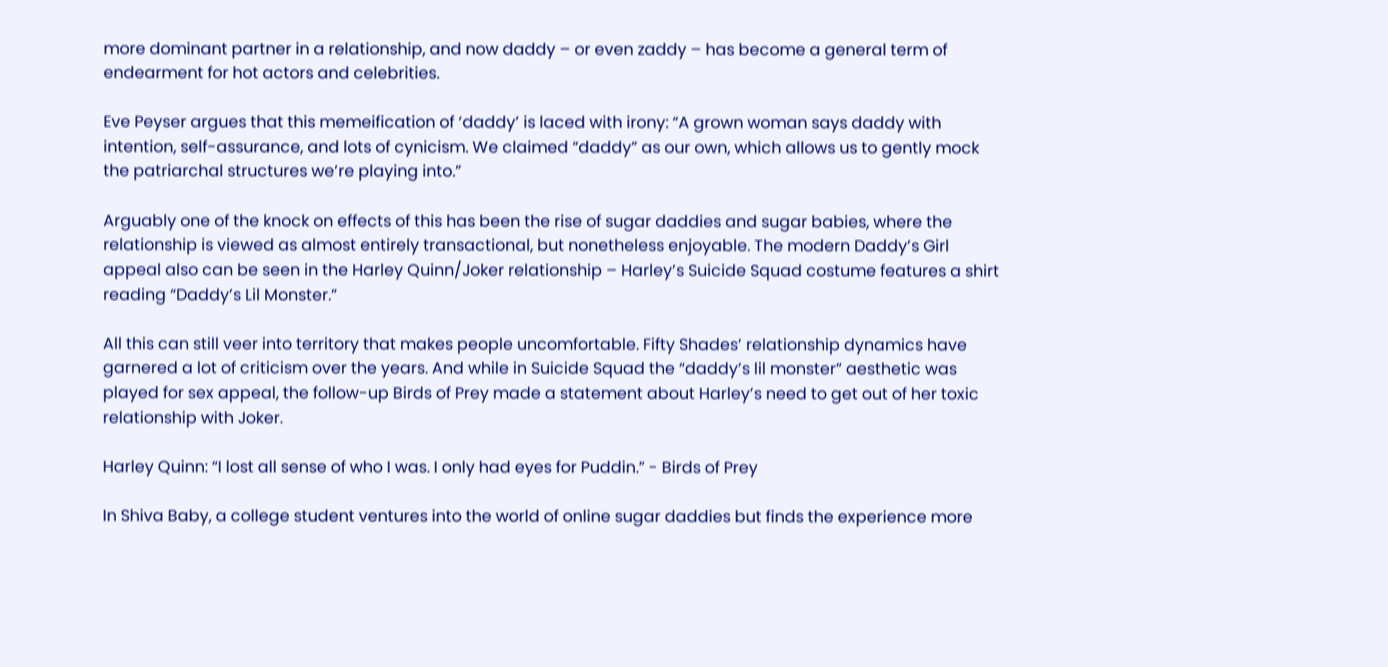more dominant partner in a relationship, and now daddy – or even zaddy – has become a general term of endearment for hot actors and celebrities.

Eve Peyser argues that this memeification of ‘daddy’ is laced with irony: “A grown woman says daddy with intention, self-assurance, and lots of cynicism. We claimed “daddy” as our own, which allows us to gently mock the patriarchal structures we’re playing into.”

Arguably one of the knock on effects of this has been the rise of sugar daddies and sugar babies, where the relationship is viewed as almost entirely transactional, but nonetheless enjoyable. The modern Daddy’s Girl appeal also can be seen in the Harley Quinn/Joker relationship – Harley’s Suicide Squad costume features a shirt reading “Daddy’s Lil Monster.”

All this can still veer into territory that makes people uncomfortable. Fifty Shades’ relationship dynamics have garnered a lot of criticism over the years. And while in Suicide Squad the “daddy’s lil monster” aesthetic was played for sex appeal, the follow-up Birds of Prey made a statement about Harley’s need to get out of her toxic relationship with Joker.

Harley Quinn: “I lost all sense of who I was. I only had eyes for Puddin.” - Birds of Prey

In Shiva Baby, a college student ventures into the world of online sugar daddies but finds the experience more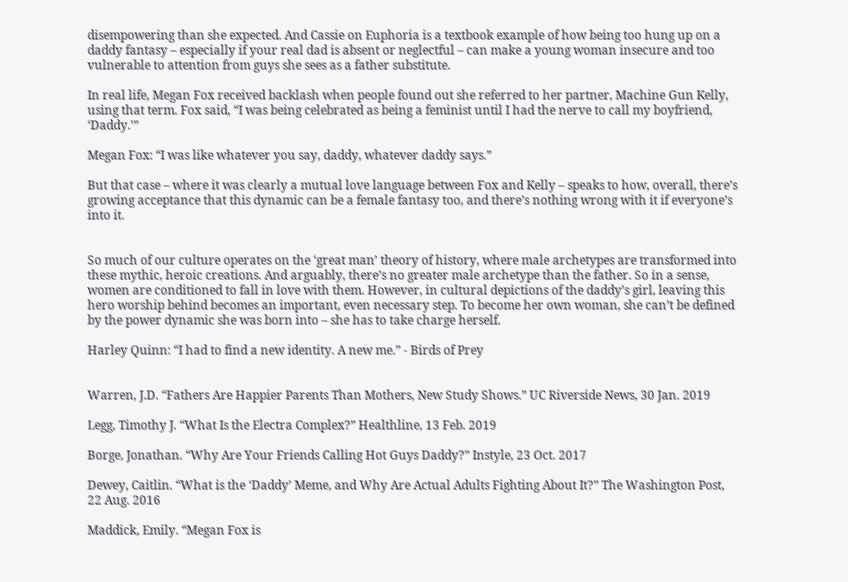disempowering than she expected. And Cassie on Euphoria is a textbook example of how being too hung up on a daddy fantasy – especially if your real dad is absent or neglectful – can make a young woman insecure and too vulnerable to attention from guys she sees as a father substitute.

In real life, Megan Fox received backlash when people found out she referred to her partner, Machine Gun Kelly, using that term. Fox said, “I was being celebrated as being a feminist until I had the nerve to call my boyfriend, ‘Daddy.’”

Megan Fox: “I was like whatever you say, daddy, whatever daddy says.”

But that case – where it was clearly a mutual love language between Fox and Kelly – speaks to how, overall, there’s growing acceptance that this dynamic can be a female fantasy too, and there’s nothing wrong with it if everyone’s into it.


So much of our culture operates on the ‘great man’ theory of history, where male archetypes are transformed into these mythic, heroic creations. And arguably, there’s no greater male archetype than the father. So in a sense, women are conditioned to fall in love with them. However, in cultural depictions of the daddy’s girl, leaving this hero worship behind becomes an important, even necessary step. To become her own woman, she can’t be defined by the power dynamic she was born into – she has to take charge herself.

Harley Quinn: “I had to find a new identity. A new me.” - Birds of Prey


Warren, J.D. “Fathers Are Happier Parents Than Mothers, New Study Shows.” UC Riverside News, 30 Jan. 2019

Legg, Timothy J. “What Is the Electra Complex?” Healthline, 13 Feb. 2019

Borge, Jonathan. “Why Are Your Friends Calling Hot Guys Daddy?” Instyle, 23 Oct. 2017

Dewey, Caitlin. “What is the ‘Daddy’ Meme, and Why Are Actual Adults Fighting About It?” The Washington Post, 22 Aug. 2016

Maddick, Emily. “Megan Fox is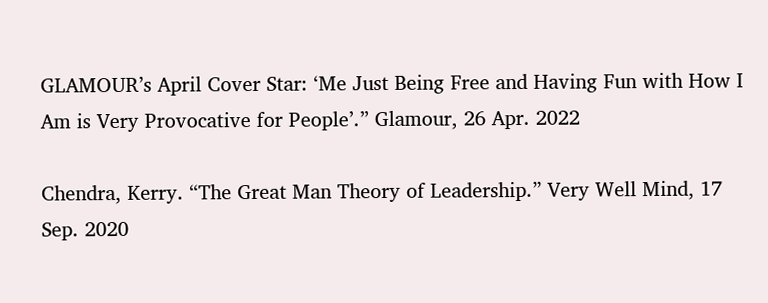GLAMOUR’s April Cover Star: ‘Me Just Being Free and Having Fun with How I Am is Very Provocative for People’.” Glamour, 26 Apr. 2022

Chendra, Kerry. “The Great Man Theory of Leadership.” Very Well Mind, 17 Sep. 2020